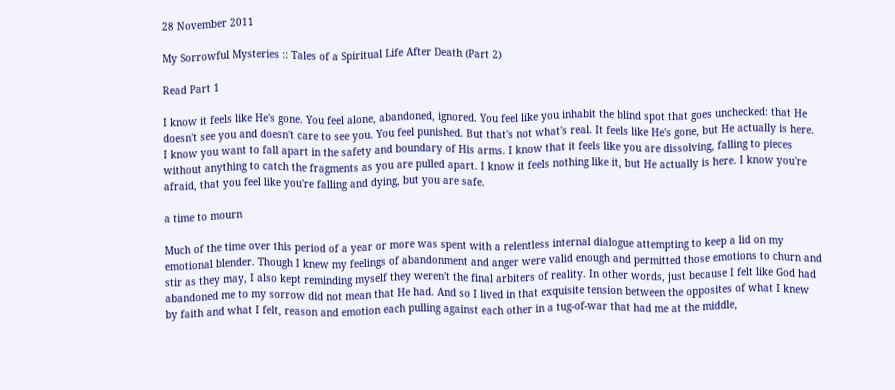28 November 2011

My Sorrowful Mysteries :: Tales of a Spiritual Life After Death (Part 2)

Read Part 1

I know it feels like He's gone. You feel alone, abandoned, ignored. You feel like you inhabit the blind spot that goes unchecked: that He doesn't see you and doesn't care to see you. You feel punished. But that's not what's real. It feels like He's gone, but He actually is here. I know you want to fall apart in the safety and boundary of His arms. I know that it feels like you are dissolving, falling to pieces without anything to catch the fragments as you are pulled apart. I know it feels nothing like it, but He actually is here. I know you're afraid, that you feel like you're falling and dying, but you are safe.

a time to mourn

Much of the time over this period of a year or more was spent with a relentless internal dialogue attempting to keep a lid on my emotional blender. Though I knew my feelings of abandonment and anger were valid enough and permitted those emotions to churn and stir as they may, I also kept reminding myself they weren't the final arbiters of reality. In other words, just because I felt like God had abandoned me to my sorrow did not mean that He had. And so I lived in that exquisite tension between the opposites of what I knew by faith and what I felt, reason and emotion each pulling against each other in a tug-of-war that had me at the middle,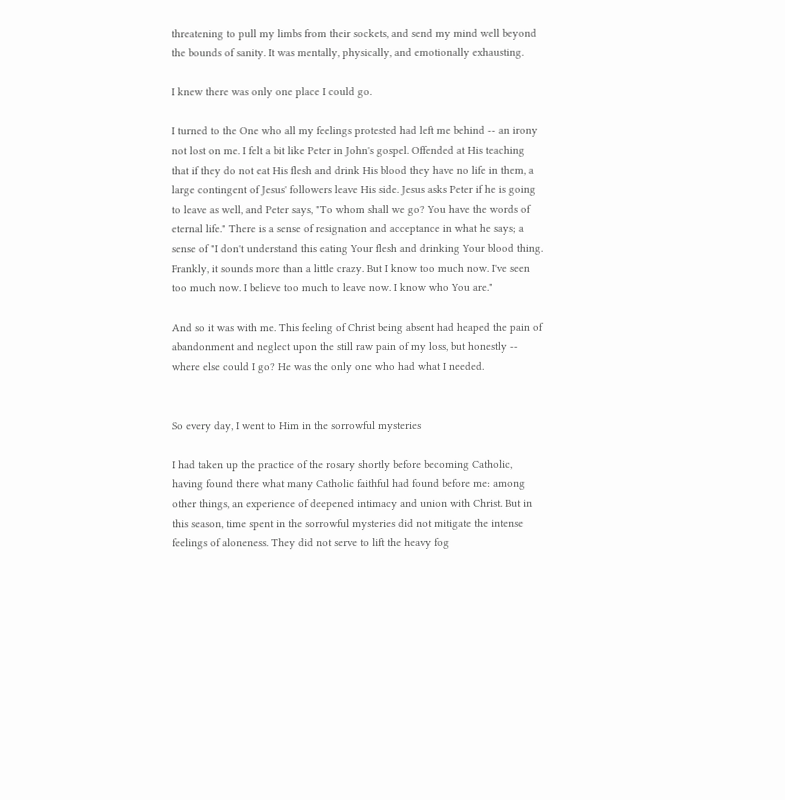threatening to pull my limbs from their sockets, and send my mind well beyond the bounds of sanity. It was mentally, physically, and emotionally exhausting.

I knew there was only one place I could go.

I turned to the One who all my feelings protested had left me behind -- an irony not lost on me. I felt a bit like Peter in John's gospel. Offended at His teaching that if they do not eat His flesh and drink His blood they have no life in them, a large contingent of Jesus' followers leave His side. Jesus asks Peter if he is going to leave as well, and Peter says, "To whom shall we go? You have the words of eternal life." There is a sense of resignation and acceptance in what he says; a sense of "I don't understand this eating Your flesh and drinking Your blood thing. Frankly, it sounds more than a little crazy. But I know too much now. I've seen too much now. I believe too much to leave now. I know who You are."

And so it was with me. This feeling of Christ being absent had heaped the pain of abandonment and neglect upon the still raw pain of my loss, but honestly -- where else could I go? He was the only one who had what I needed.


So every day, I went to Him in the sorrowful mysteries

I had taken up the practice of the rosary shortly before becoming Catholic, having found there what many Catholic faithful had found before me: among other things, an experience of deepened intimacy and union with Christ. But in this season, time spent in the sorrowful mysteries did not mitigate the intense feelings of aloneness. They did not serve to lift the heavy fog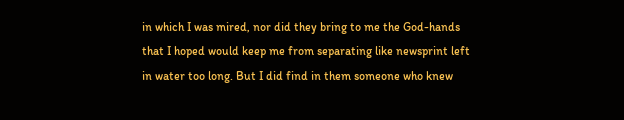in which I was mired, nor did they bring to me the God-hands that I hoped would keep me from separating like newsprint left in water too long. But I did find in them someone who knew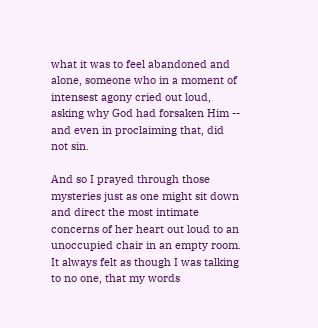what it was to feel abandoned and alone, someone who in a moment of intensest agony cried out loud, asking why God had forsaken Him -- and even in proclaiming that, did not sin.

And so I prayed through those mysteries just as one might sit down and direct the most intimate concerns of her heart out loud to an unoccupied chair in an empty room. It always felt as though I was talking to no one, that my words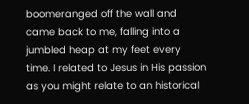boomeranged off the wall and came back to me, falling into a jumbled heap at my feet every time. I related to Jesus in His passion as you might relate to an historical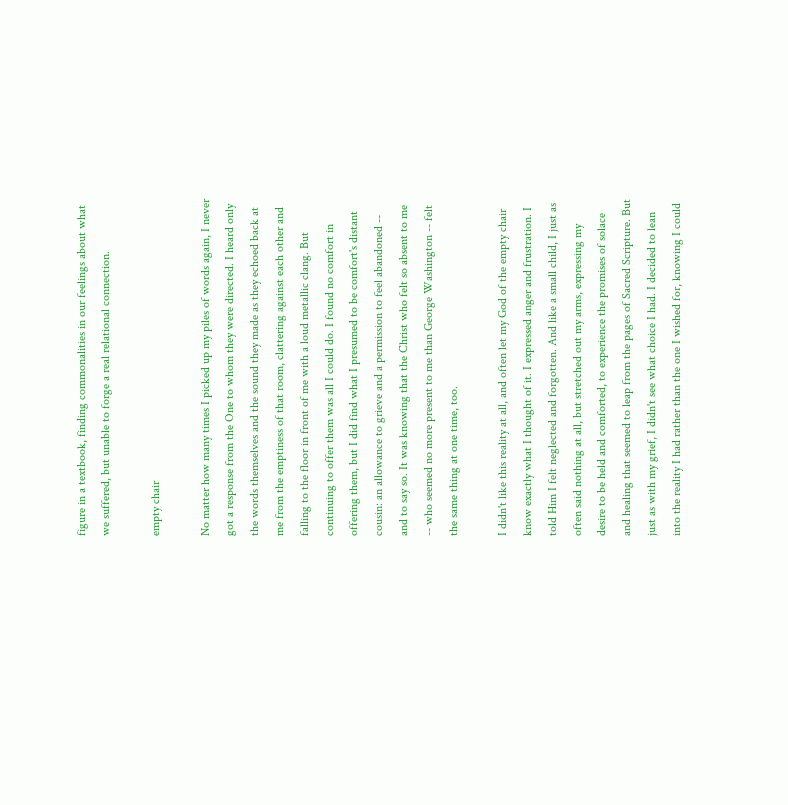figure in a textbook, finding commonalities in our feelings about what we suffered, but unable to forge a real relational connection.

empty chair

No matter how many times I picked up my piles of words again, I never got a response from the One to whom they were directed. I heard only the words themselves and the sound they made as they echoed back at me from the emptiness of that room, clattering against each other and falling to the floor in front of me with a loud metallic clang. But continuing to offer them was all I could do. I found no comfort in offering them, but I did find what I presumed to be comfort's distant cousin: an allowance to grieve and a permission to feel abandoned -- and to say so. It was knowing that the Christ who felt so absent to me -- who seemed no more present to me than George Washington -- felt the same thing at one time, too.

I didn't like this reality at all, and often let my God of the empty chair know exactly what I thought of it. I expressed anger and frustration. I told Him I felt neglected and forgotten. And like a small child, I just as often said nothing at all, but stretched out my arms, expressing my desire to be held and comforted, to experience the promises of solace and healing that seemed to leap from the pages of Sacred Scripture. But just as with my grief, I didn't see what choice I had. I decided to lean into the reality I had rather than the one I wished for, knowing I could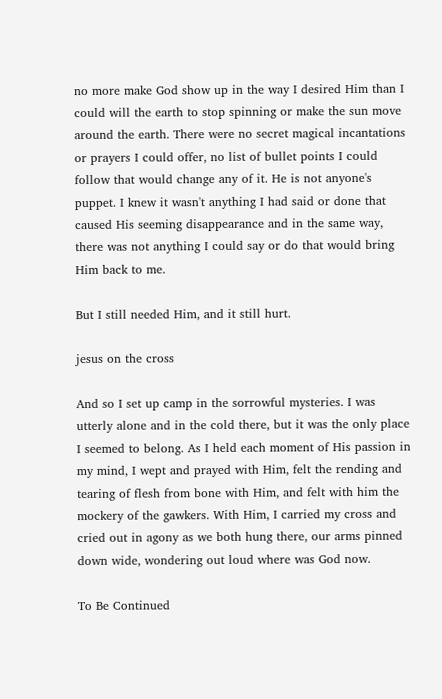no more make God show up in the way I desired Him than I could will the earth to stop spinning or make the sun move around the earth. There were no secret magical incantations or prayers I could offer, no list of bullet points I could follow that would change any of it. He is not anyone's puppet. I knew it wasn't anything I had said or done that caused His seeming disappearance and in the same way, there was not anything I could say or do that would bring Him back to me.

But I still needed Him, and it still hurt.

jesus on the cross

And so I set up camp in the sorrowful mysteries. I was utterly alone and in the cold there, but it was the only place I seemed to belong. As I held each moment of His passion in my mind, I wept and prayed with Him, felt the rending and tearing of flesh from bone with Him, and felt with him the mockery of the gawkers. With Him, I carried my cross and cried out in agony as we both hung there, our arms pinned down wide, wondering out loud where was God now.

To Be Continued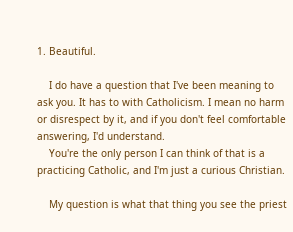1. Beautiful.

    I do have a question that I've been meaning to ask you. It has to with Catholicism. I mean no harm or disrespect by it, and if you don't feel comfortable answering, I'd understand.
    You're the only person I can think of that is a practicing Catholic, and I'm just a curious Christian.

    My question is what that thing you see the priest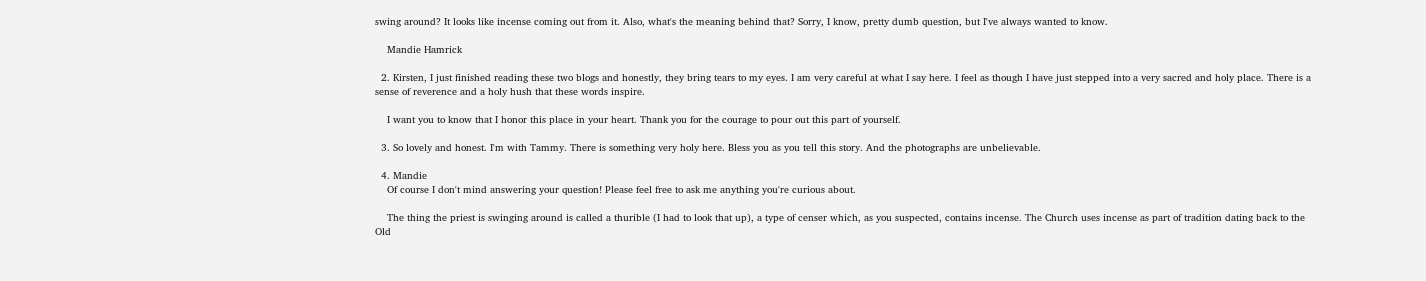swing around? It looks like incense coming out from it. Also, what's the meaning behind that? Sorry, I know, pretty dumb question, but I've always wanted to know.

    Mandie Hamrick

  2. Kirsten, I just finished reading these two blogs and honestly, they bring tears to my eyes. I am very careful at what I say here. I feel as though I have just stepped into a very sacred and holy place. There is a sense of reverence and a holy hush that these words inspire.

    I want you to know that I honor this place in your heart. Thank you for the courage to pour out this part of yourself.

  3. So lovely and honest. I'm with Tammy. There is something very holy here. Bless you as you tell this story. And the photographs are unbelievable.

  4. Mandie
    Of course I don't mind answering your question! Please feel free to ask me anything you're curious about.

    The thing the priest is swinging around is called a thurible (I had to look that up), a type of censer which, as you suspected, contains incense. The Church uses incense as part of tradition dating back to the Old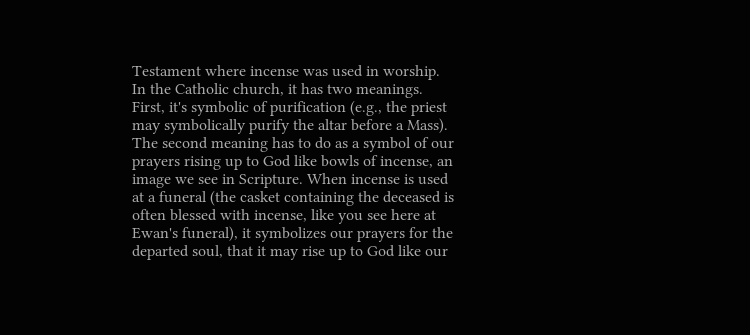Testament where incense was used in worship. In the Catholic church, it has two meanings. First, it's symbolic of purification (e.g., the priest may symbolically purify the altar before a Mass). The second meaning has to do as a symbol of our prayers rising up to God like bowls of incense, an image we see in Scripture. When incense is used at a funeral (the casket containing the deceased is often blessed with incense, like you see here at Ewan's funeral), it symbolizes our prayers for the departed soul, that it may rise up to God like our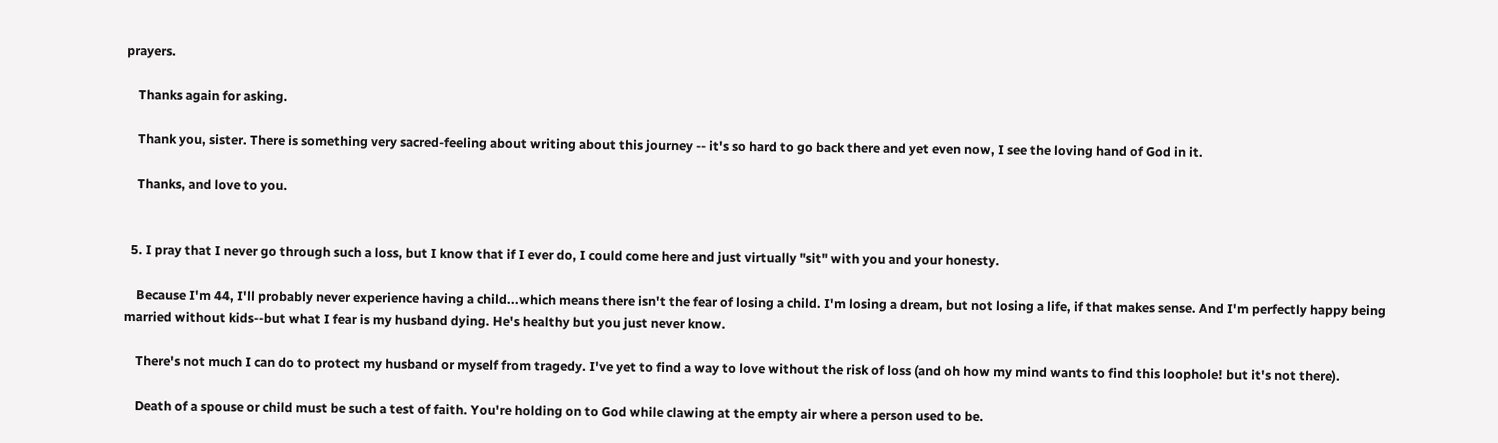prayers.

    Thanks again for asking.

    Thank you, sister. There is something very sacred-feeling about writing about this journey -- it's so hard to go back there and yet even now, I see the loving hand of God in it.

    Thanks, and love to you.


  5. I pray that I never go through such a loss, but I know that if I ever do, I could come here and just virtually "sit" with you and your honesty.

    Because I'm 44, I'll probably never experience having a child...which means there isn't the fear of losing a child. I'm losing a dream, but not losing a life, if that makes sense. And I'm perfectly happy being married without kids--but what I fear is my husband dying. He's healthy but you just never know.

    There's not much I can do to protect my husband or myself from tragedy. I've yet to find a way to love without the risk of loss (and oh how my mind wants to find this loophole! but it's not there).

    Death of a spouse or child must be such a test of faith. You're holding on to God while clawing at the empty air where a person used to be.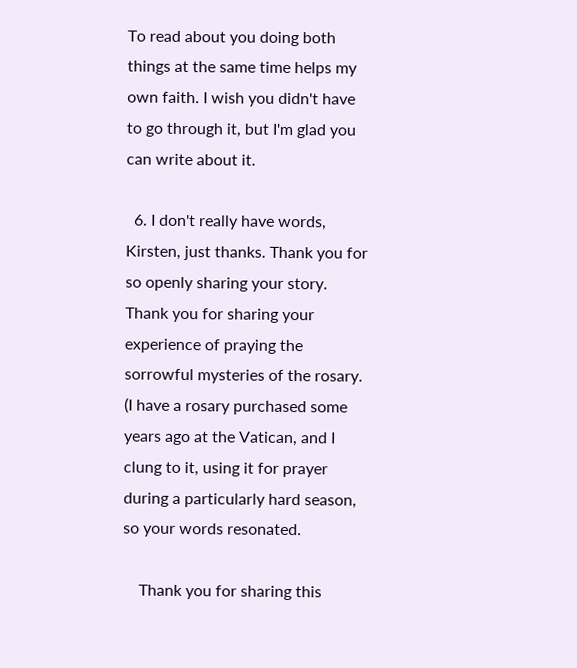To read about you doing both things at the same time helps my own faith. I wish you didn't have to go through it, but I'm glad you can write about it.

  6. I don't really have words, Kirsten, just thanks. Thank you for so openly sharing your story. Thank you for sharing your experience of praying the sorrowful mysteries of the rosary. (I have a rosary purchased some years ago at the Vatican, and I clung to it, using it for prayer during a particularly hard season, so your words resonated.

    Thank you for sharing this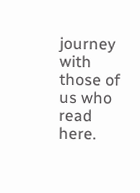journey with those of us who read here.